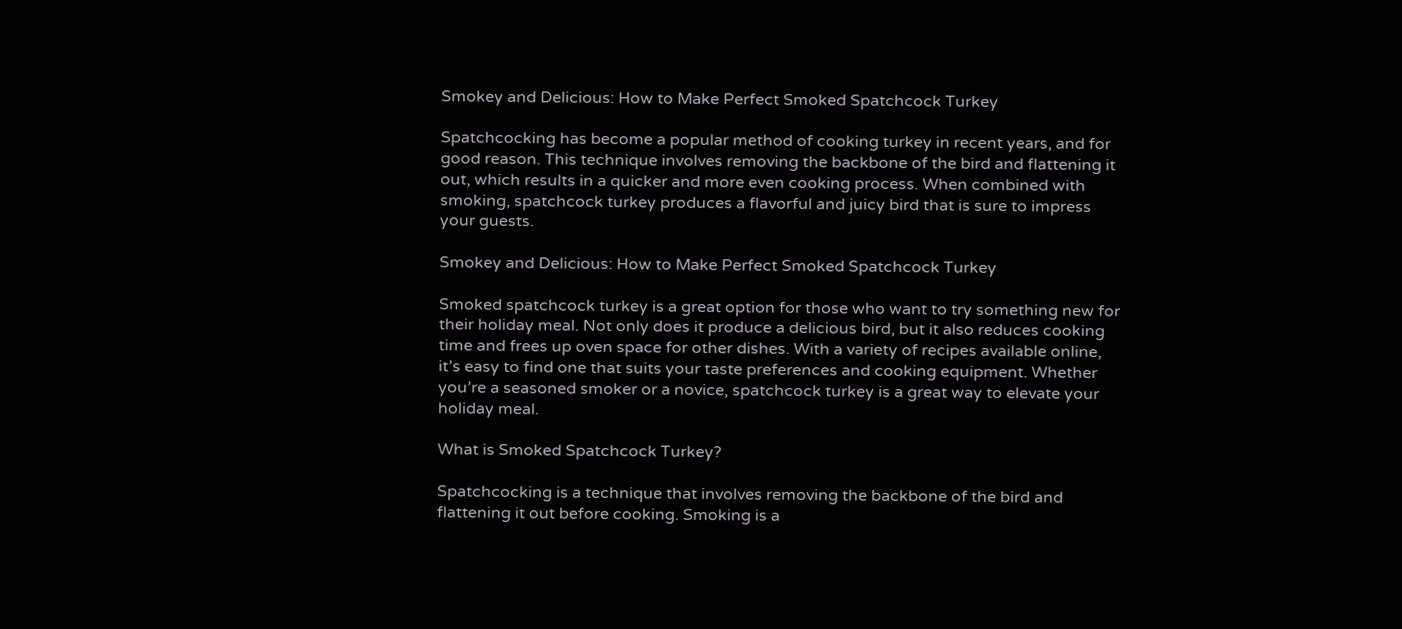Smokey and Delicious: How to Make Perfect Smoked Spatchcock Turkey

Spatchcocking has become a popular method of cooking turkey in recent years, and for good reason. This technique involves removing the backbone of the bird and flattening it out, which results in a quicker and more even cooking process. When combined with smoking, spatchcock turkey produces a flavorful and juicy bird that is sure to impress your guests.

Smokey and Delicious: How to Make Perfect Smoked Spatchcock Turkey

Smoked spatchcock turkey is a great option for those who want to try something new for their holiday meal. Not only does it produce a delicious bird, but it also reduces cooking time and frees up oven space for other dishes. With a variety of recipes available online, it’s easy to find one that suits your taste preferences and cooking equipment. Whether you’re a seasoned smoker or a novice, spatchcock turkey is a great way to elevate your holiday meal.

What is Smoked Spatchcock Turkey?

Spatchcocking is a technique that involves removing the backbone of the bird and flattening it out before cooking. Smoking is a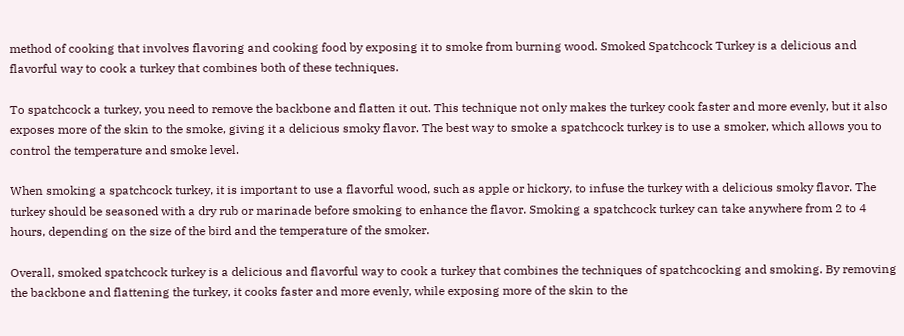method of cooking that involves flavoring and cooking food by exposing it to smoke from burning wood. Smoked Spatchcock Turkey is a delicious and flavorful way to cook a turkey that combines both of these techniques.

To spatchcock a turkey, you need to remove the backbone and flatten it out. This technique not only makes the turkey cook faster and more evenly, but it also exposes more of the skin to the smoke, giving it a delicious smoky flavor. The best way to smoke a spatchcock turkey is to use a smoker, which allows you to control the temperature and smoke level.

When smoking a spatchcock turkey, it is important to use a flavorful wood, such as apple or hickory, to infuse the turkey with a delicious smoky flavor. The turkey should be seasoned with a dry rub or marinade before smoking to enhance the flavor. Smoking a spatchcock turkey can take anywhere from 2 to 4 hours, depending on the size of the bird and the temperature of the smoker.

Overall, smoked spatchcock turkey is a delicious and flavorful way to cook a turkey that combines the techniques of spatchcocking and smoking. By removing the backbone and flattening the turkey, it cooks faster and more evenly, while exposing more of the skin to the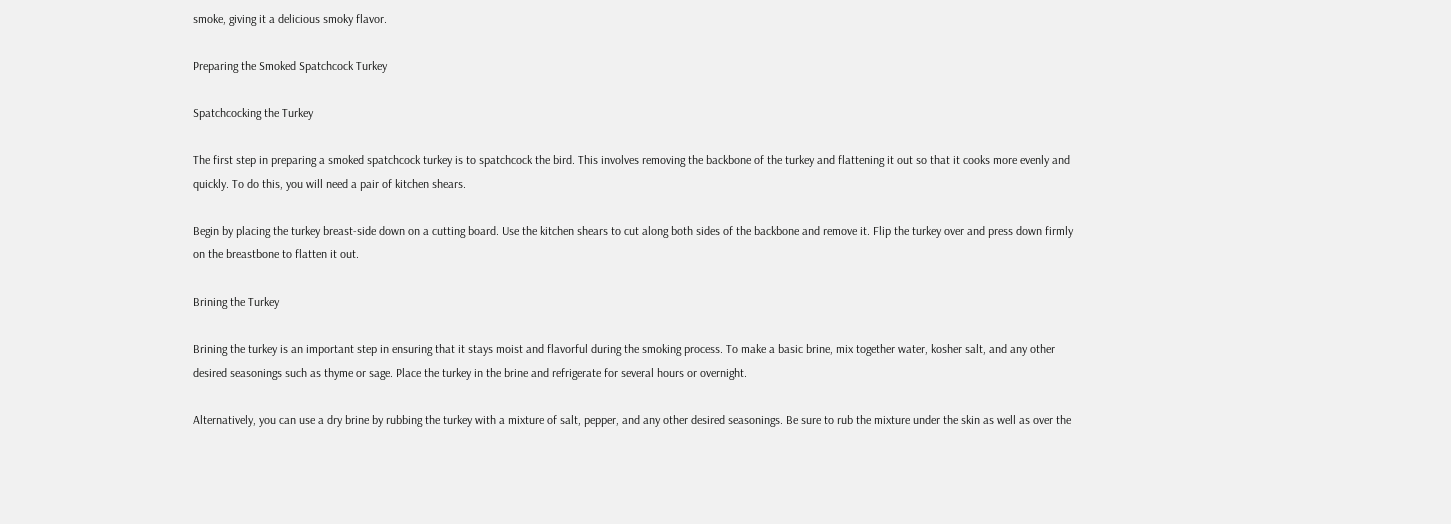smoke, giving it a delicious smoky flavor.

Preparing the Smoked Spatchcock Turkey

Spatchcocking the Turkey

The first step in preparing a smoked spatchcock turkey is to spatchcock the bird. This involves removing the backbone of the turkey and flattening it out so that it cooks more evenly and quickly. To do this, you will need a pair of kitchen shears.

Begin by placing the turkey breast-side down on a cutting board. Use the kitchen shears to cut along both sides of the backbone and remove it. Flip the turkey over and press down firmly on the breastbone to flatten it out.

Brining the Turkey

Brining the turkey is an important step in ensuring that it stays moist and flavorful during the smoking process. To make a basic brine, mix together water, kosher salt, and any other desired seasonings such as thyme or sage. Place the turkey in the brine and refrigerate for several hours or overnight.

Alternatively, you can use a dry brine by rubbing the turkey with a mixture of salt, pepper, and any other desired seasonings. Be sure to rub the mixture under the skin as well as over the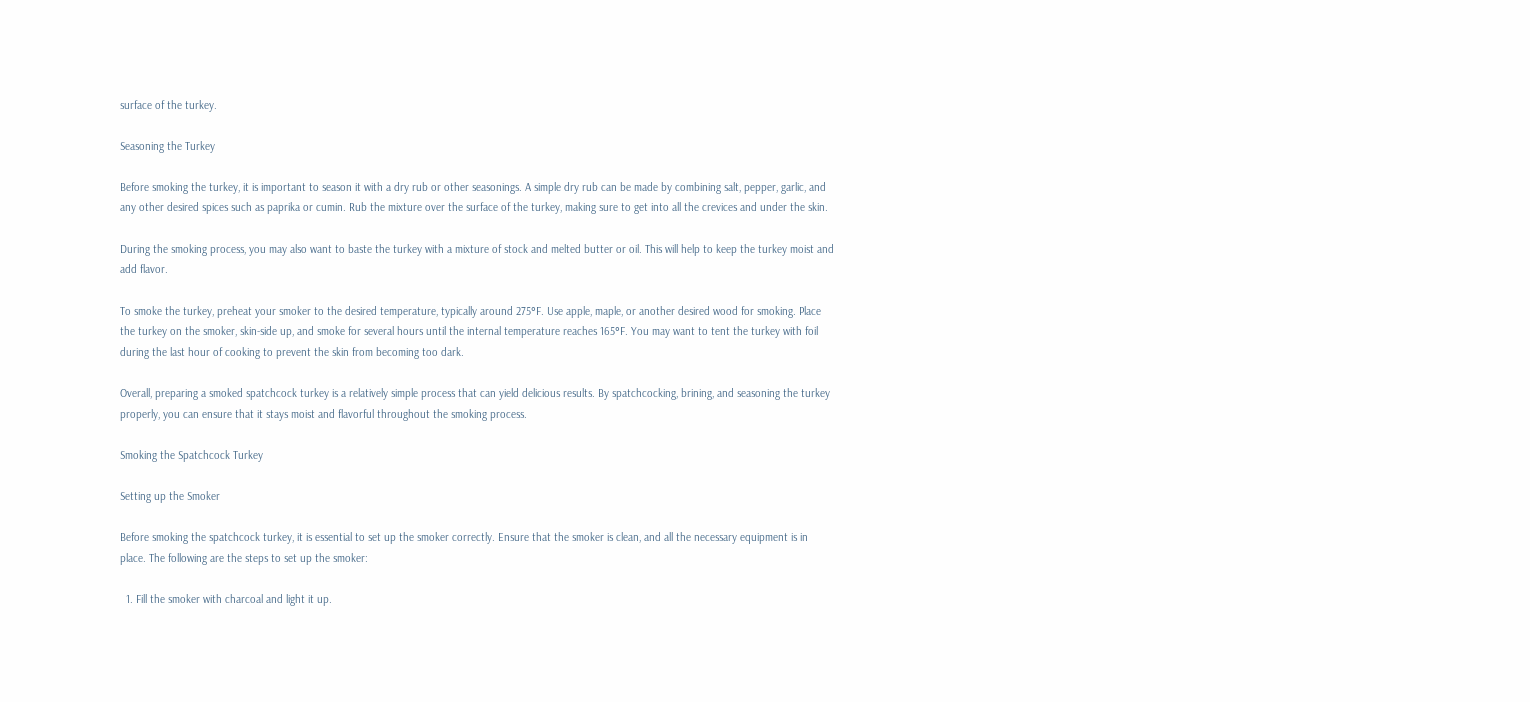surface of the turkey.

Seasoning the Turkey

Before smoking the turkey, it is important to season it with a dry rub or other seasonings. A simple dry rub can be made by combining salt, pepper, garlic, and any other desired spices such as paprika or cumin. Rub the mixture over the surface of the turkey, making sure to get into all the crevices and under the skin.

During the smoking process, you may also want to baste the turkey with a mixture of stock and melted butter or oil. This will help to keep the turkey moist and add flavor.

To smoke the turkey, preheat your smoker to the desired temperature, typically around 275°F. Use apple, maple, or another desired wood for smoking. Place the turkey on the smoker, skin-side up, and smoke for several hours until the internal temperature reaches 165°F. You may want to tent the turkey with foil during the last hour of cooking to prevent the skin from becoming too dark.

Overall, preparing a smoked spatchcock turkey is a relatively simple process that can yield delicious results. By spatchcocking, brining, and seasoning the turkey properly, you can ensure that it stays moist and flavorful throughout the smoking process.

Smoking the Spatchcock Turkey

Setting up the Smoker

Before smoking the spatchcock turkey, it is essential to set up the smoker correctly. Ensure that the smoker is clean, and all the necessary equipment is in place. The following are the steps to set up the smoker:

  1. Fill the smoker with charcoal and light it up.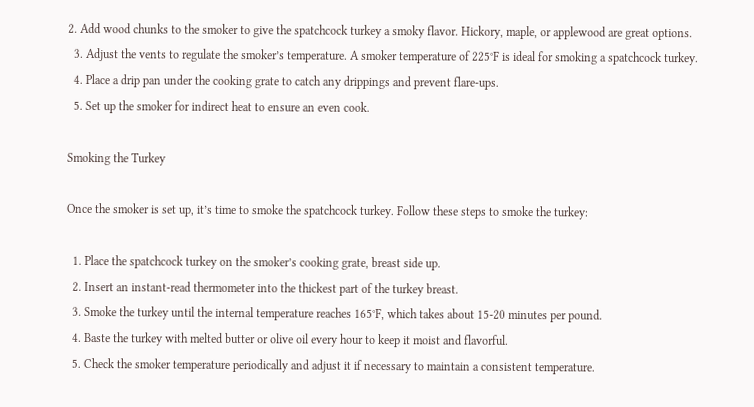2. Add wood chunks to the smoker to give the spatchcock turkey a smoky flavor. Hickory, maple, or applewood are great options.
  3. Adjust the vents to regulate the smoker’s temperature. A smoker temperature of 225°F is ideal for smoking a spatchcock turkey.
  4. Place a drip pan under the cooking grate to catch any drippings and prevent flare-ups.
  5. Set up the smoker for indirect heat to ensure an even cook.

Smoking the Turkey

Once the smoker is set up, it’s time to smoke the spatchcock turkey. Follow these steps to smoke the turkey:

  1. Place the spatchcock turkey on the smoker’s cooking grate, breast side up.
  2. Insert an instant-read thermometer into the thickest part of the turkey breast.
  3. Smoke the turkey until the internal temperature reaches 165°F, which takes about 15-20 minutes per pound.
  4. Baste the turkey with melted butter or olive oil every hour to keep it moist and flavorful.
  5. Check the smoker temperature periodically and adjust it if necessary to maintain a consistent temperature.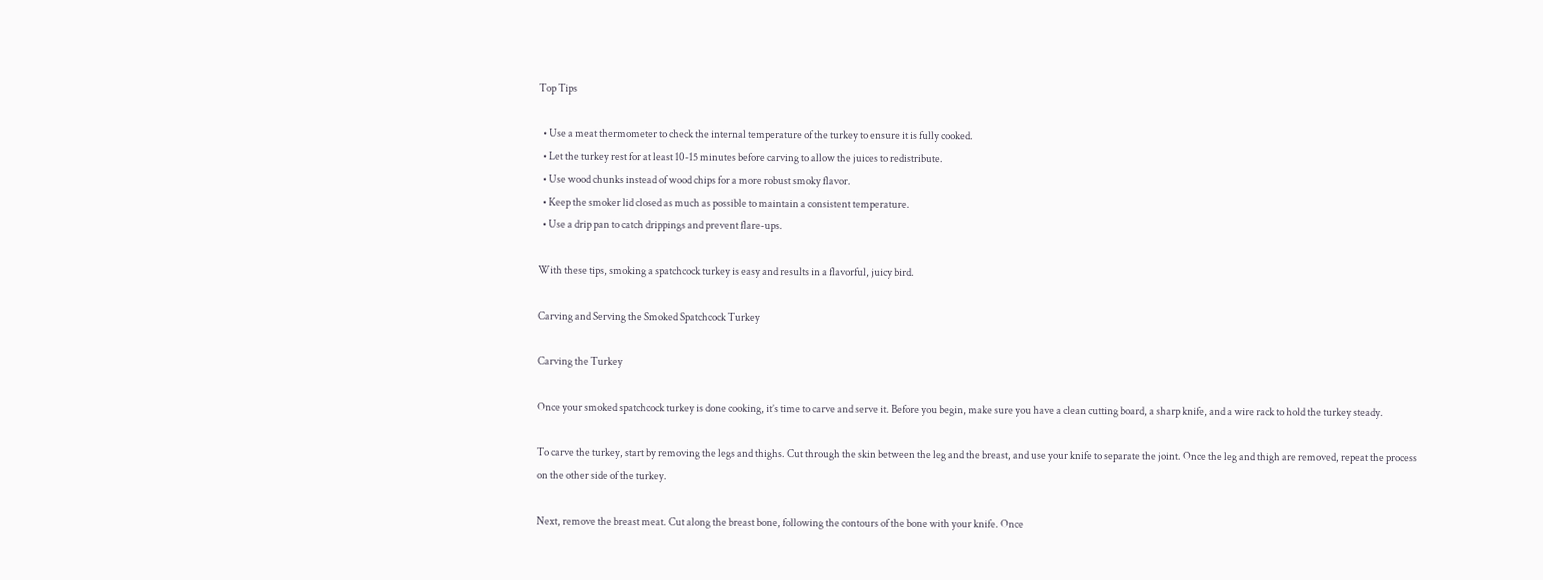Top Tips

  • Use a meat thermometer to check the internal temperature of the turkey to ensure it is fully cooked.
  • Let the turkey rest for at least 10-15 minutes before carving to allow the juices to redistribute.
  • Use wood chunks instead of wood chips for a more robust smoky flavor.
  • Keep the smoker lid closed as much as possible to maintain a consistent temperature.
  • Use a drip pan to catch drippings and prevent flare-ups.

With these tips, smoking a spatchcock turkey is easy and results in a flavorful, juicy bird.

Carving and Serving the Smoked Spatchcock Turkey

Carving the Turkey

Once your smoked spatchcock turkey is done cooking, it’s time to carve and serve it. Before you begin, make sure you have a clean cutting board, a sharp knife, and a wire rack to hold the turkey steady.

To carve the turkey, start by removing the legs and thighs. Cut through the skin between the leg and the breast, and use your knife to separate the joint. Once the leg and thigh are removed, repeat the process on the other side of the turkey.

Next, remove the breast meat. Cut along the breast bone, following the contours of the bone with your knife. Once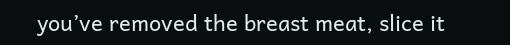you’ve removed the breast meat, slice it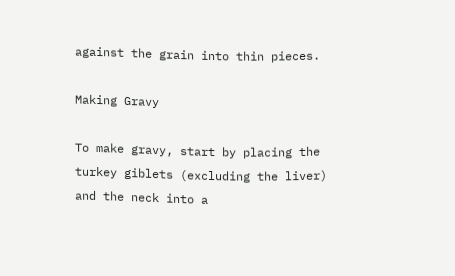against the grain into thin pieces.

Making Gravy

To make gravy, start by placing the turkey giblets (excluding the liver) and the neck into a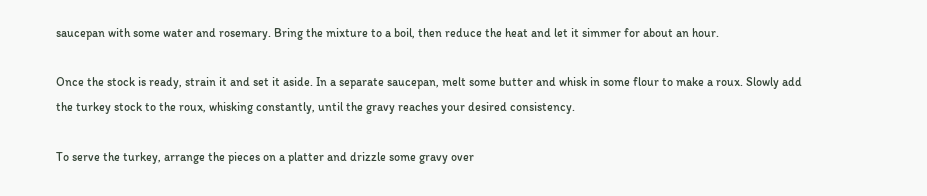saucepan with some water and rosemary. Bring the mixture to a boil, then reduce the heat and let it simmer for about an hour.

Once the stock is ready, strain it and set it aside. In a separate saucepan, melt some butter and whisk in some flour to make a roux. Slowly add the turkey stock to the roux, whisking constantly, until the gravy reaches your desired consistency.

To serve the turkey, arrange the pieces on a platter and drizzle some gravy over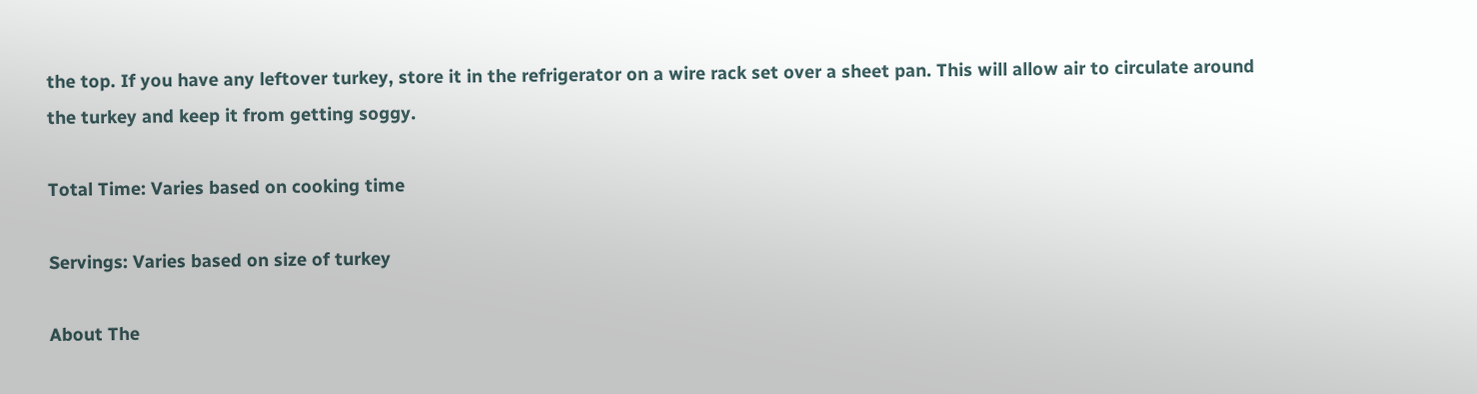the top. If you have any leftover turkey, store it in the refrigerator on a wire rack set over a sheet pan. This will allow air to circulate around the turkey and keep it from getting soggy.

Total Time: Varies based on cooking time

Servings: Varies based on size of turkey

About The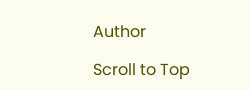Author

Scroll to Top